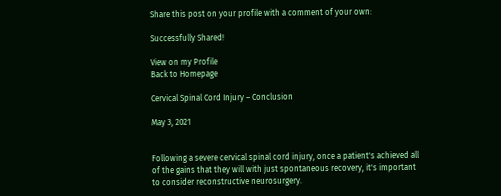Share this post on your profile with a comment of your own:

Successfully Shared!

View on my Profile
Back to Homepage

Cervical Spinal Cord Injury – Conclusion

May 3, 2021


Following a severe cervical spinal cord injury, once a patient's achieved all of the gains that they will with just spontaneous recovery, it's important to consider reconstructive neurosurgery.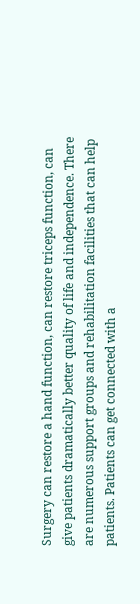Surgery can restore a hand function, can restore triceps function, can give patients dramatically better quality of life and independence. There are numerous support groups and rehabilitation facilities that can help patients. Patients can get connected with a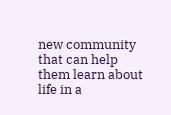new community that can help them learn about life in a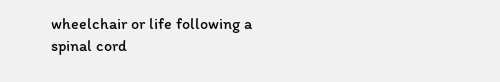wheelchair or life following a spinal cord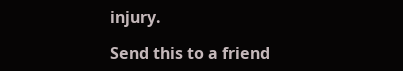injury.

Send this to a friend